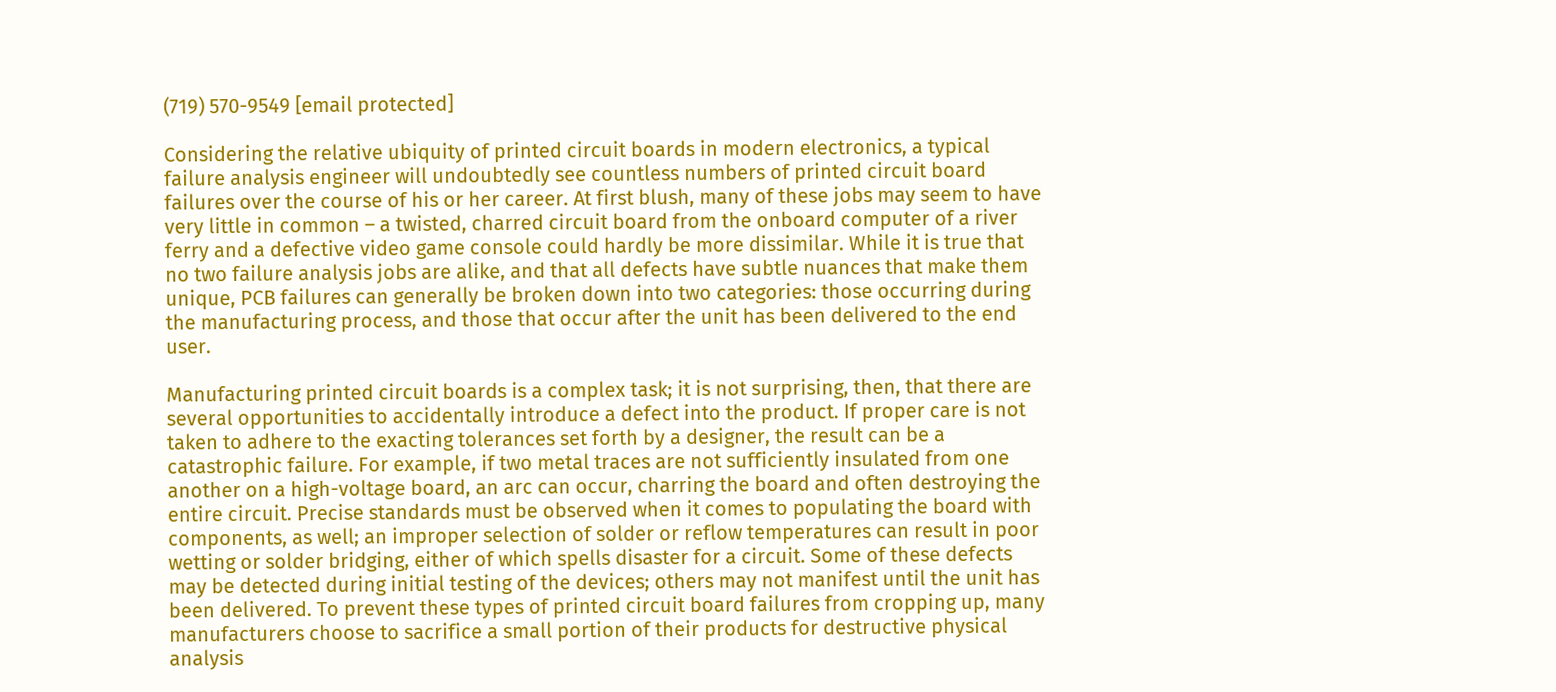(719) 570-9549 [email protected]

Considering the relative ubiquity of printed circuit boards in modern electronics, a typical failure analysis engineer will undoubtedly see countless numbers of printed circuit board failures over the course of his or her career. At first blush, many of these jobs may seem to have very little in common – a twisted, charred circuit board from the onboard computer of a river ferry and a defective video game console could hardly be more dissimilar. While it is true that no two failure analysis jobs are alike, and that all defects have subtle nuances that make them unique, PCB failures can generally be broken down into two categories: those occurring during the manufacturing process, and those that occur after the unit has been delivered to the end user.

Manufacturing printed circuit boards is a complex task; it is not surprising, then, that there are several opportunities to accidentally introduce a defect into the product. If proper care is not taken to adhere to the exacting tolerances set forth by a designer, the result can be a catastrophic failure. For example, if two metal traces are not sufficiently insulated from one another on a high-voltage board, an arc can occur, charring the board and often destroying the entire circuit. Precise standards must be observed when it comes to populating the board with components, as well; an improper selection of solder or reflow temperatures can result in poor wetting or solder bridging, either of which spells disaster for a circuit. Some of these defects may be detected during initial testing of the devices; others may not manifest until the unit has been delivered. To prevent these types of printed circuit board failures from cropping up, many manufacturers choose to sacrifice a small portion of their products for destructive physical analysis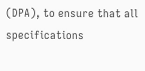(DPA), to ensure that all specifications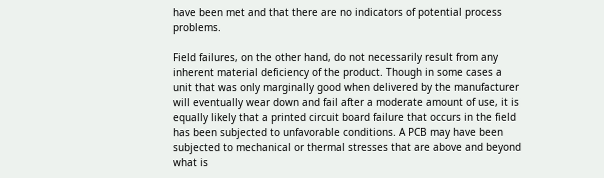have been met and that there are no indicators of potential process problems.

Field failures, on the other hand, do not necessarily result from any inherent material deficiency of the product. Though in some cases a unit that was only marginally good when delivered by the manufacturer will eventually wear down and fail after a moderate amount of use, it is equally likely that a printed circuit board failure that occurs in the field has been subjected to unfavorable conditions. A PCB may have been subjected to mechanical or thermal stresses that are above and beyond what is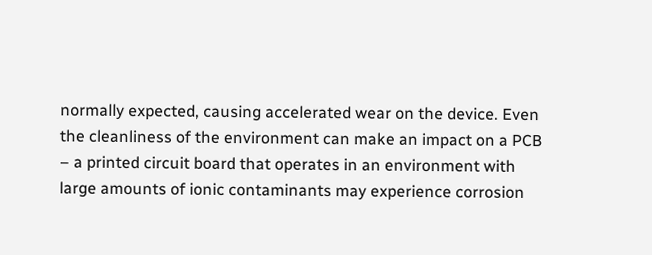normally expected, causing accelerated wear on the device. Even the cleanliness of the environment can make an impact on a PCB – a printed circuit board that operates in an environment with large amounts of ionic contaminants may experience corrosion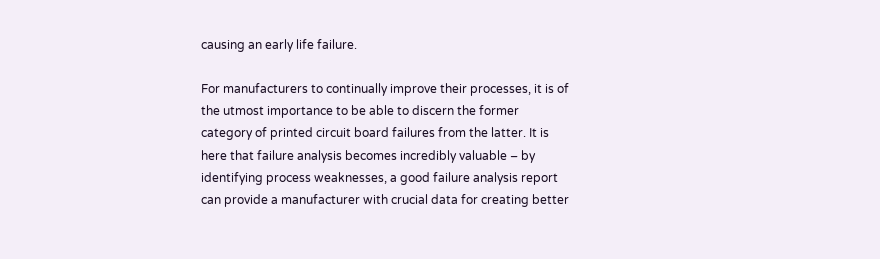causing an early life failure.

For manufacturers to continually improve their processes, it is of the utmost importance to be able to discern the former category of printed circuit board failures from the latter. It is here that failure analysis becomes incredibly valuable – by identifying process weaknesses, a good failure analysis report can provide a manufacturer with crucial data for creating better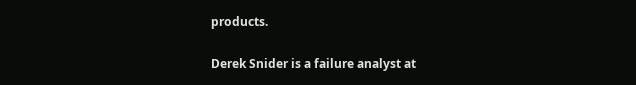products.

Derek Snider is a failure analyst at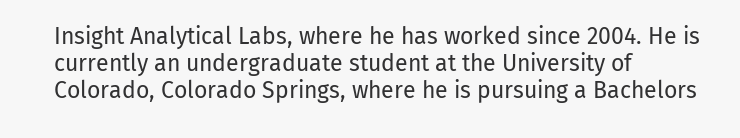Insight Analytical Labs, where he has worked since 2004. He is currently an undergraduate student at the University of Colorado, Colorado Springs, where he is pursuing a Bachelors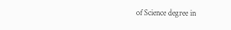of Science degree in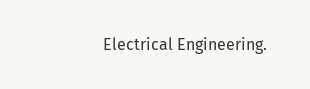Electrical Engineering.